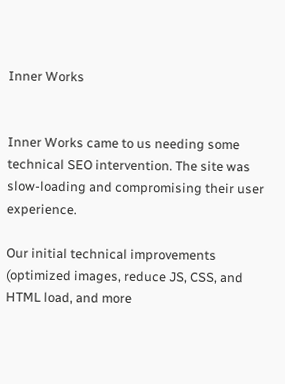Inner Works


Inner Works came to us needing some technical SEO intervention. The site was slow-loading and compromising their user experience.

Our initial technical improvements (optimized images, reduce JS, CSS, and HTML load, and more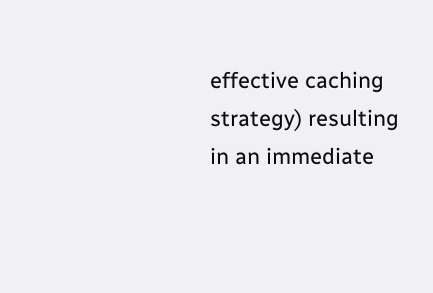effective caching strategy) resulting in an immediate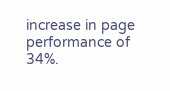increase in page performance of 34%.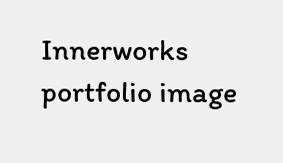Innerworks portfolio image